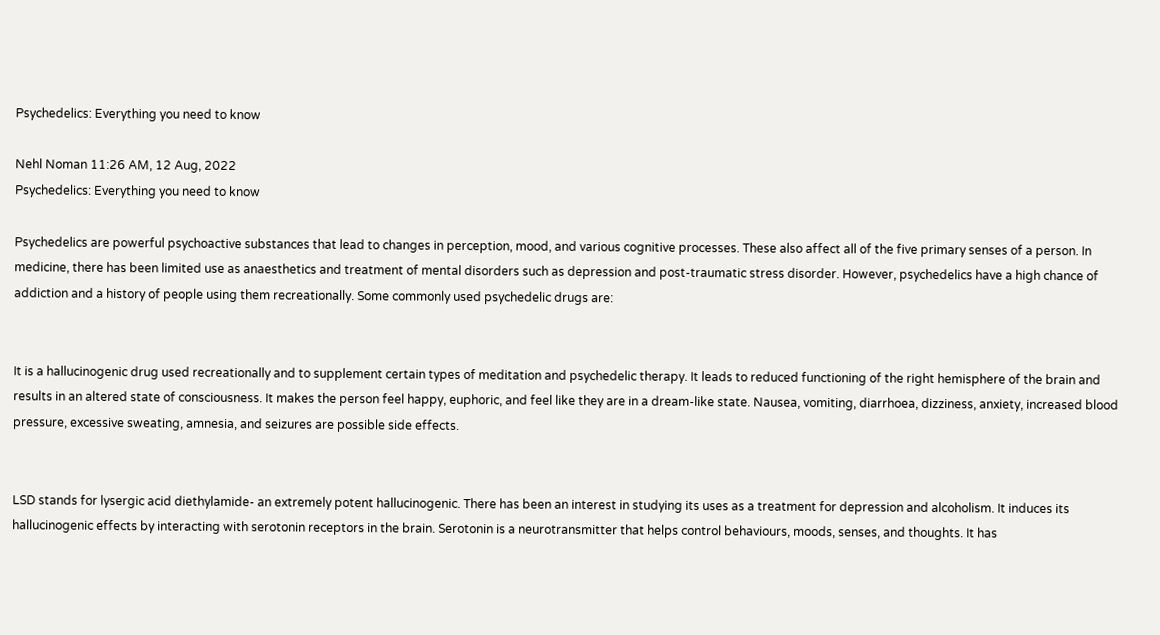Psychedelics: Everything you need to know

Nehl Noman 11:26 AM, 12 Aug, 2022
Psychedelics: Everything you need to know

Psychedelics are powerful psychoactive substances that lead to changes in perception, mood, and various cognitive processes. These also affect all of the five primary senses of a person. In medicine, there has been limited use as anaesthetics and treatment of mental disorders such as depression and post-traumatic stress disorder. However, psychedelics have a high chance of addiction and a history of people using them recreationally. Some commonly used psychedelic drugs are:


It is a hallucinogenic drug used recreationally and to supplement certain types of meditation and psychedelic therapy. It leads to reduced functioning of the right hemisphere of the brain and results in an altered state of consciousness. It makes the person feel happy, euphoric, and feel like they are in a dream-like state. Nausea, vomiting, diarrhoea, dizziness, anxiety, increased blood pressure, excessive sweating, amnesia, and seizures are possible side effects.


LSD stands for lysergic acid diethylamide- an extremely potent hallucinogenic. There has been an interest in studying its uses as a treatment for depression and alcoholism. It induces its hallucinogenic effects by interacting with serotonin receptors in the brain. Serotonin is a neurotransmitter that helps control behaviours, moods, senses, and thoughts. It has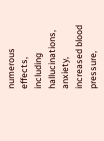numerous effects, including hallucinations, anxiety, increased blood pressure,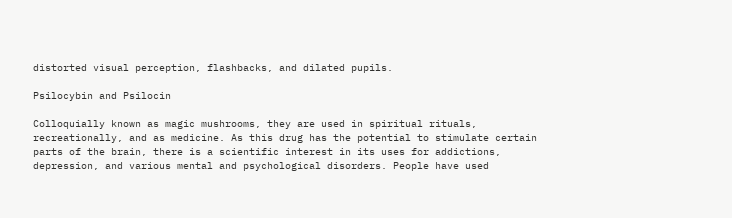distorted visual perception, flashbacks, and dilated pupils.

Psilocybin and Psilocin

Colloquially known as magic mushrooms, they are used in spiritual rituals, recreationally, and as medicine. As this drug has the potential to stimulate certain parts of the brain, there is a scientific interest in its uses for addictions, depression, and various mental and psychological disorders. People have used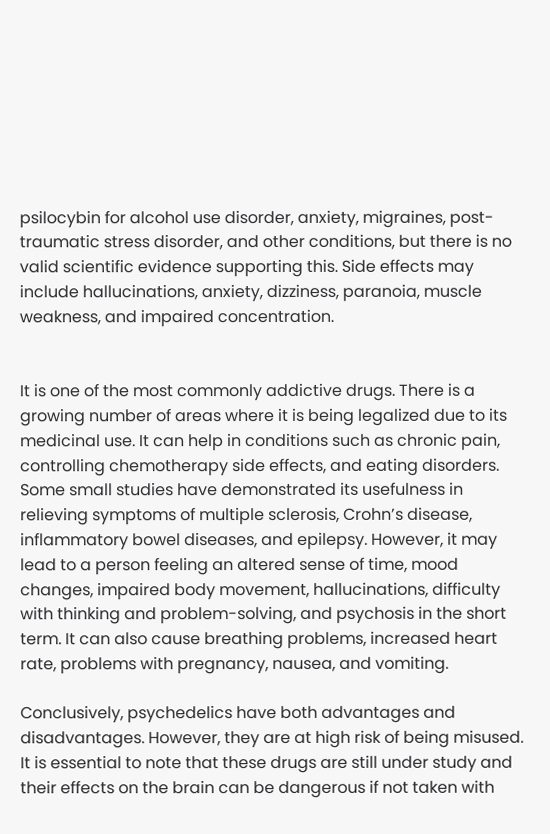psilocybin for alcohol use disorder, anxiety, migraines, post-traumatic stress disorder, and other conditions, but there is no valid scientific evidence supporting this. Side effects may include hallucinations, anxiety, dizziness, paranoia, muscle weakness, and impaired concentration.


It is one of the most commonly addictive drugs. There is a growing number of areas where it is being legalized due to its medicinal use. It can help in conditions such as chronic pain, controlling chemotherapy side effects, and eating disorders. Some small studies have demonstrated its usefulness in relieving symptoms of multiple sclerosis, Crohn’s disease, inflammatory bowel diseases, and epilepsy. However, it may lead to a person feeling an altered sense of time, mood changes, impaired body movement, hallucinations, difficulty with thinking and problem-solving, and psychosis in the short term. It can also cause breathing problems, increased heart rate, problems with pregnancy, nausea, and vomiting.

Conclusively, psychedelics have both advantages and disadvantages. However, they are at high risk of being misused. It is essential to note that these drugs are still under study and their effects on the brain can be dangerous if not taken with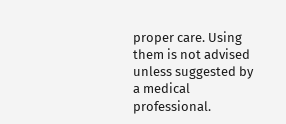proper care. Using them is not advised unless suggested by a medical professional.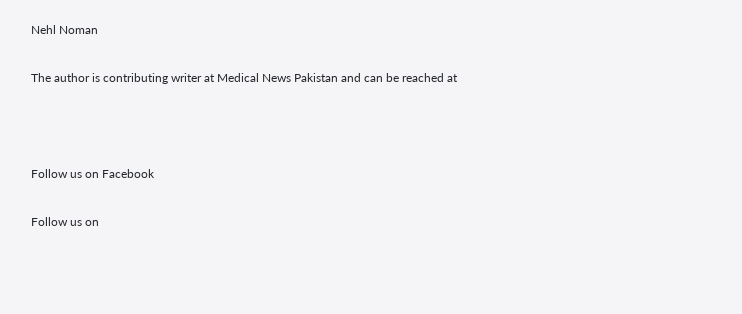Nehl Noman

The author is contributing writer at Medical News Pakistan and can be reached at



Follow us on Facebook

Follow us on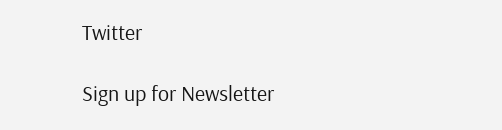Twitter

Sign up for Newsletter